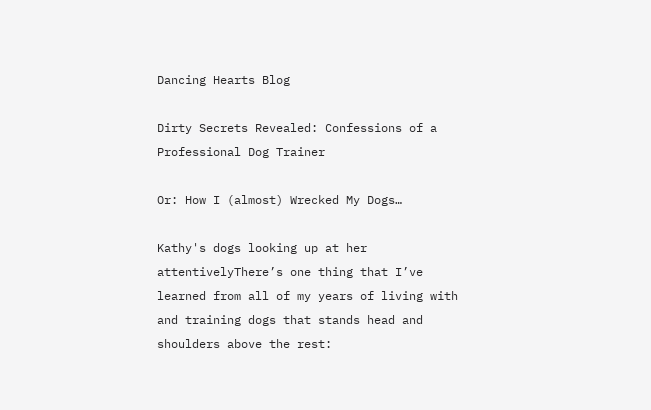Dancing Hearts Blog

Dirty Secrets Revealed: Confessions of a Professional Dog Trainer

Or: How I (almost) Wrecked My Dogs…

Kathy's dogs looking up at her attentivelyThere’s one thing that I’ve learned from all of my years of living with and training dogs that stands head and shoulders above the rest: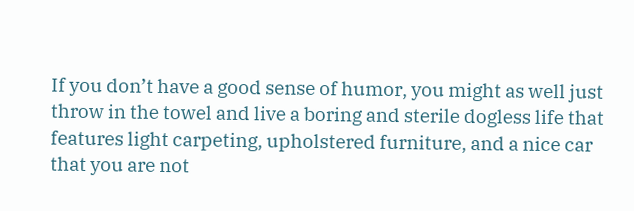If you don’t have a good sense of humor, you might as well just throw in the towel and live a boring and sterile dogless life that features light carpeting, upholstered furniture, and a nice car that you are not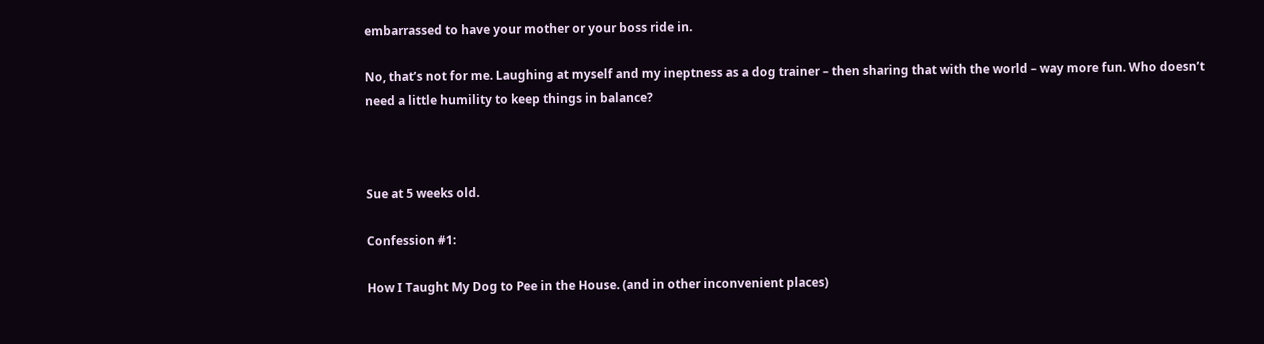embarrassed to have your mother or your boss ride in.

No, that’s not for me. Laughing at myself and my ineptness as a dog trainer – then sharing that with the world – way more fun. Who doesn’t need a little humility to keep things in balance?



Sue at 5 weeks old.

Confession #1:

How I Taught My Dog to Pee in the House. (and in other inconvenient places)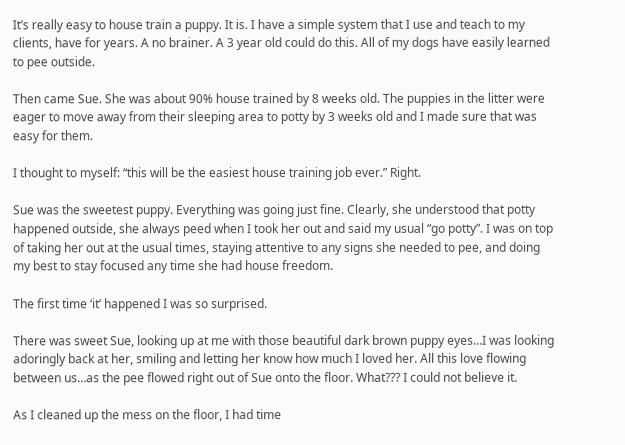It’s really easy to house train a puppy. It is. I have a simple system that I use and teach to my clients, have for years. A no brainer. A 3 year old could do this. All of my dogs have easily learned to pee outside.

Then came Sue. She was about 90% house trained by 8 weeks old. The puppies in the litter were eager to move away from their sleeping area to potty by 3 weeks old and I made sure that was easy for them.

I thought to myself: “this will be the easiest house training job ever.” Right.

Sue was the sweetest puppy. Everything was going just fine. Clearly, she understood that potty happened outside, she always peed when I took her out and said my usual “go potty”. I was on top of taking her out at the usual times, staying attentive to any signs she needed to pee, and doing my best to stay focused any time she had house freedom.

The first time ‘it’ happened I was so surprised.

There was sweet Sue, looking up at me with those beautiful dark brown puppy eyes…I was looking adoringly back at her, smiling and letting her know how much I loved her. All this love flowing between us…as the pee flowed right out of Sue onto the floor. What??? I could not believe it.

As I cleaned up the mess on the floor, I had time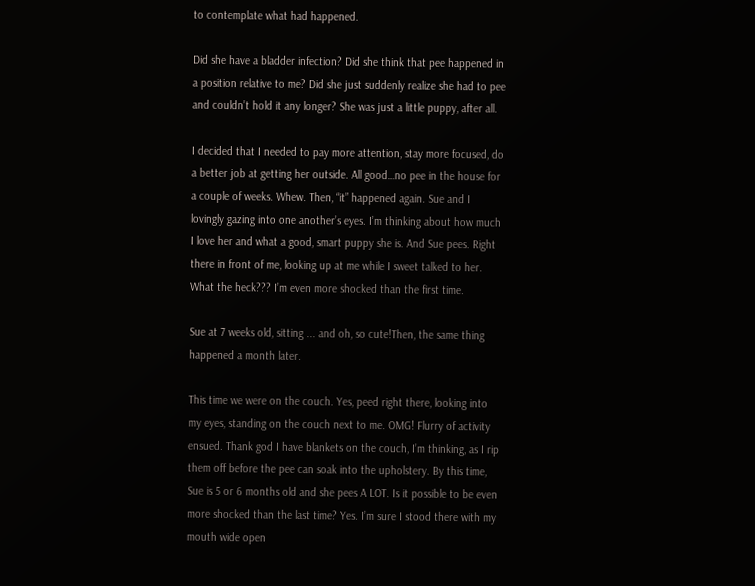to contemplate what had happened.

Did she have a bladder infection? Did she think that pee happened in a position relative to me? Did she just suddenly realize she had to pee and couldn’t hold it any longer? She was just a little puppy, after all.

I decided that I needed to pay more attention, stay more focused, do a better job at getting her outside. All good…no pee in the house for a couple of weeks. Whew. Then, “it” happened again. Sue and I lovingly gazing into one another’s eyes. I’m thinking about how much I love her and what a good, smart puppy she is. And Sue pees. Right there in front of me, looking up at me while I sweet talked to her. What the heck??? I’m even more shocked than the first time.

Sue at 7 weeks old, sitting ... and oh, so cute!Then, the same thing happened a month later.

This time we were on the couch. Yes, peed right there, looking into my eyes, standing on the couch next to me. OMG! Flurry of activity ensued. Thank god I have blankets on the couch, I’m thinking, as I rip them off before the pee can soak into the upholstery. By this time, Sue is 5 or 6 months old and she pees A LOT. Is it possible to be even more shocked than the last time? Yes. I’m sure I stood there with my mouth wide open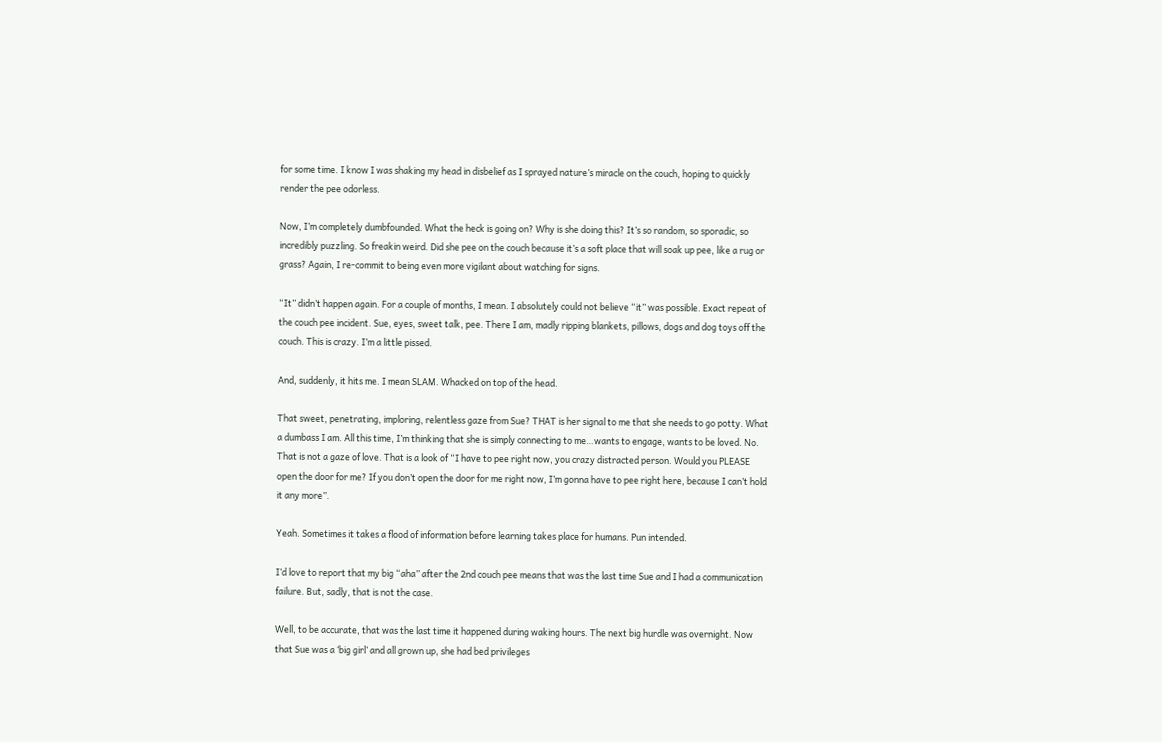for some time. I know I was shaking my head in disbelief as I sprayed nature’s miracle on the couch, hoping to quickly render the pee odorless.

Now, I’m completely dumbfounded. What the heck is going on? Why is she doing this? It’s so random, so sporadic, so incredibly puzzling. So freakin weird. Did she pee on the couch because it’s a soft place that will soak up pee, like a rug or grass? Again, I re-commit to being even more vigilant about watching for signs.

“It” didn’t happen again. For a couple of months, I mean. I absolutely could not believe “it” was possible. Exact repeat of the couch pee incident. Sue, eyes, sweet talk, pee. There I am, madly ripping blankets, pillows, dogs and dog toys off the couch. This is crazy. I’m a little pissed.

And, suddenly, it hits me. I mean SLAM. Whacked on top of the head.

That sweet, penetrating, imploring, relentless gaze from Sue? THAT is her signal to me that she needs to go potty. What a dumbass I am. All this time, I’m thinking that she is simply connecting to me…wants to engage, wants to be loved. No. That is not a gaze of love. That is a look of “I have to pee right now, you crazy distracted person. Would you PLEASE open the door for me? If you don’t open the door for me right now, I’m gonna have to pee right here, because I can’t hold it any more”.

Yeah. Sometimes it takes a flood of information before learning takes place for humans. Pun intended.

I’d love to report that my big “aha” after the 2nd couch pee means that was the last time Sue and I had a communication failure. But, sadly, that is not the case.

Well, to be accurate, that was the last time it happened during waking hours. The next big hurdle was overnight. Now that Sue was a ‘big girl’ and all grown up, she had bed privileges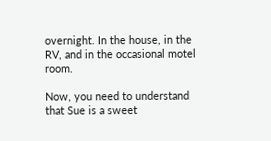overnight. In the house, in the RV, and in the occasional motel room.

Now, you need to understand that Sue is a sweet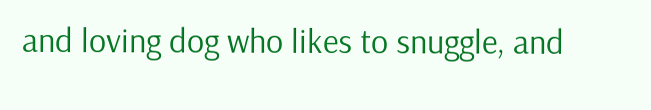and loving dog who likes to snuggle, and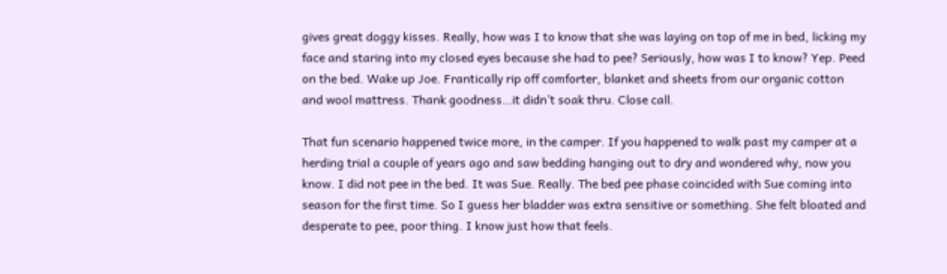gives great doggy kisses. Really, how was I to know that she was laying on top of me in bed, licking my face and staring into my closed eyes because she had to pee? Seriously, how was I to know? Yep. Peed on the bed. Wake up Joe. Frantically rip off comforter, blanket and sheets from our organic cotton and wool mattress. Thank goodness…it didn’t soak thru. Close call.

That fun scenario happened twice more, in the camper. If you happened to walk past my camper at a herding trial a couple of years ago and saw bedding hanging out to dry and wondered why, now you know. I did not pee in the bed. It was Sue. Really. The bed pee phase coincided with Sue coming into season for the first time. So I guess her bladder was extra sensitive or something. She felt bloated and desperate to pee, poor thing. I know just how that feels.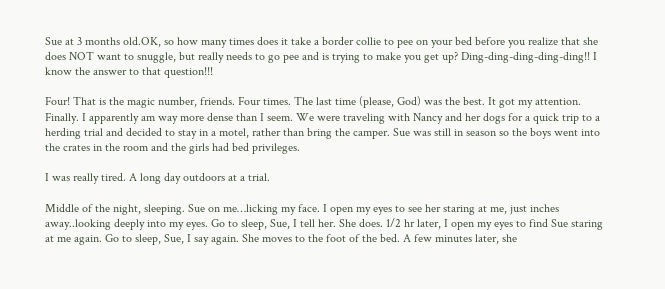Sue at 3 months old.OK, so how many times does it take a border collie to pee on your bed before you realize that she does NOT want to snuggle, but really needs to go pee and is trying to make you get up? Ding-ding-ding-ding-ding!! I know the answer to that question!!!

Four! That is the magic number, friends. Four times. The last time (please, God) was the best. It got my attention. Finally. I apparently am way more dense than I seem. We were traveling with Nancy and her dogs for a quick trip to a herding trial and decided to stay in a motel, rather than bring the camper. Sue was still in season so the boys went into the crates in the room and the girls had bed privileges.

I was really tired. A long day outdoors at a trial.

Middle of the night, sleeping. Sue on me…licking my face. I open my eyes to see her staring at me, just inches away..looking deeply into my eyes. Go to sleep, Sue, I tell her. She does. 1/2 hr later, I open my eyes to find Sue staring at me again. Go to sleep, Sue, I say again. She moves to the foot of the bed. A few minutes later, she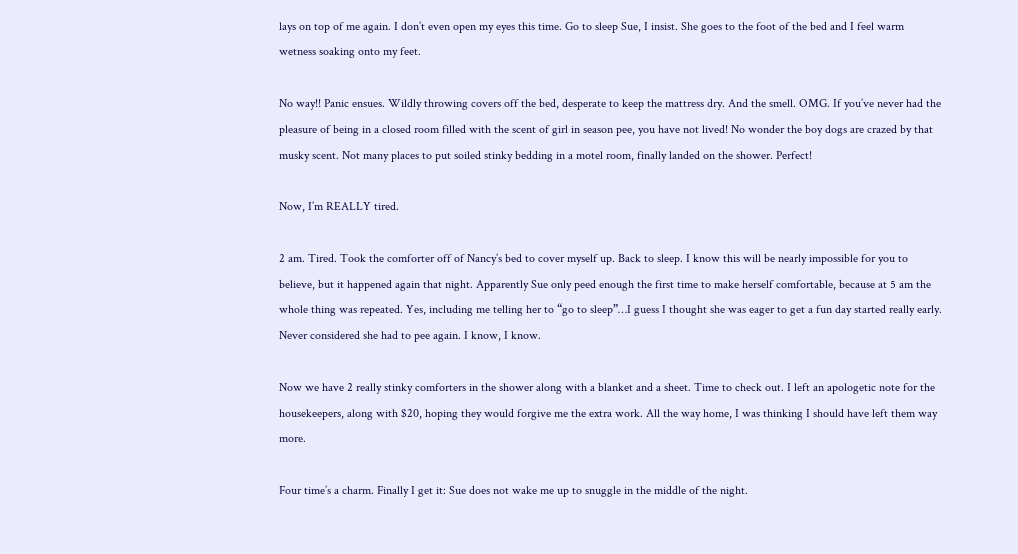lays on top of me again. I don’t even open my eyes this time. Go to sleep Sue, I insist. She goes to the foot of the bed and I feel warm wetness soaking onto my feet.

No way!! Panic ensues. Wildly throwing covers off the bed, desperate to keep the mattress dry. And the smell. OMG. If you’ve never had the pleasure of being in a closed room filled with the scent of girl in season pee, you have not lived! No wonder the boy dogs are crazed by that musky scent. Not many places to put soiled stinky bedding in a motel room, finally landed on the shower. Perfect!

Now, I’m REALLY tired.

2 am. Tired. Took the comforter off of Nancy’s bed to cover myself up. Back to sleep. I know this will be nearly impossible for you to believe, but it happened again that night. Apparently Sue only peed enough the first time to make herself comfortable, because at 5 am the whole thing was repeated. Yes, including me telling her to “go to sleep”…I guess I thought she was eager to get a fun day started really early. Never considered she had to pee again. I know, I know.

Now we have 2 really stinky comforters in the shower along with a blanket and a sheet. Time to check out. I left an apologetic note for the housekeepers, along with $20, hoping they would forgive me the extra work. All the way home, I was thinking I should have left them way more.

Four time’s a charm. Finally I get it: Sue does not wake me up to snuggle in the middle of the night.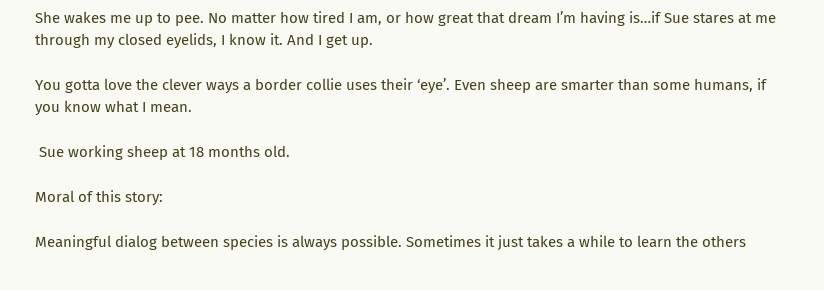She wakes me up to pee. No matter how tired I am, or how great that dream I’m having is…if Sue stares at me through my closed eyelids, I know it. And I get up.

You gotta love the clever ways a border collie uses their ‘eye’. Even sheep are smarter than some humans, if you know what I mean.

 Sue working sheep at 18 months old.

Moral of this story:

Meaningful dialog between species is always possible. Sometimes it just takes a while to learn the others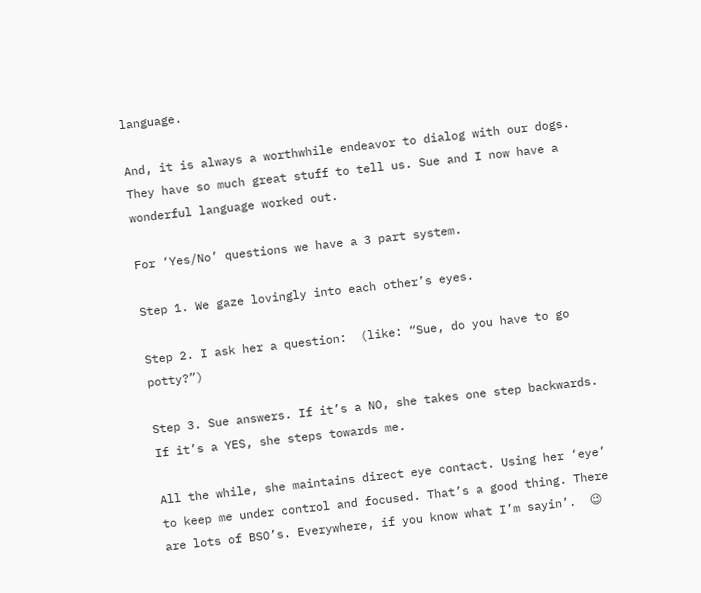language.

And, it is always a worthwhile endeavor to dialog with our dogs. They have so much great stuff to tell us. Sue and I now have a wonderful language worked out.

For ‘Yes/No’ questions we have a 3 part system.

Step 1. We gaze lovingly into each other’s eyes.

Step 2. I ask her a question:  (like: “Sue, do you have to go potty?”)

Step 3. Sue answers. If it’s a NO, she takes one step backwards. If it’s a YES, she steps towards me.

All the while, she maintains direct eye contact. Using her ‘eye’ to keep me under control and focused. That’s a good thing. There are lots of BSO’s. Everywhere, if you know what I’m sayin’.  😉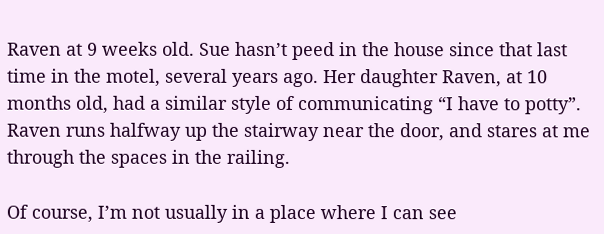Raven at 9 weeks old. Sue hasn’t peed in the house since that last time in the motel, several years ago. Her daughter Raven, at 10 months old, had a similar style of communicating “I have to potty”. Raven runs halfway up the stairway near the door, and stares at me through the spaces in the railing.

Of course, I’m not usually in a place where I can see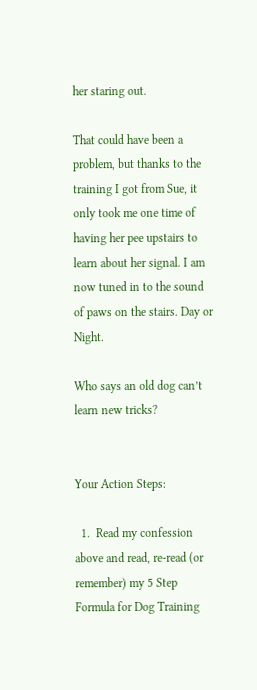her staring out.

That could have been a problem, but thanks to the training I got from Sue, it only took me one time of having her pee upstairs to learn about her signal. I am now tuned in to the sound of paws on the stairs. Day or Night.

Who says an old dog can’t learn new tricks?


Your Action Steps:

  1.  Read my confession above and read, re-read (or remember) my 5 Step Formula for Dog Training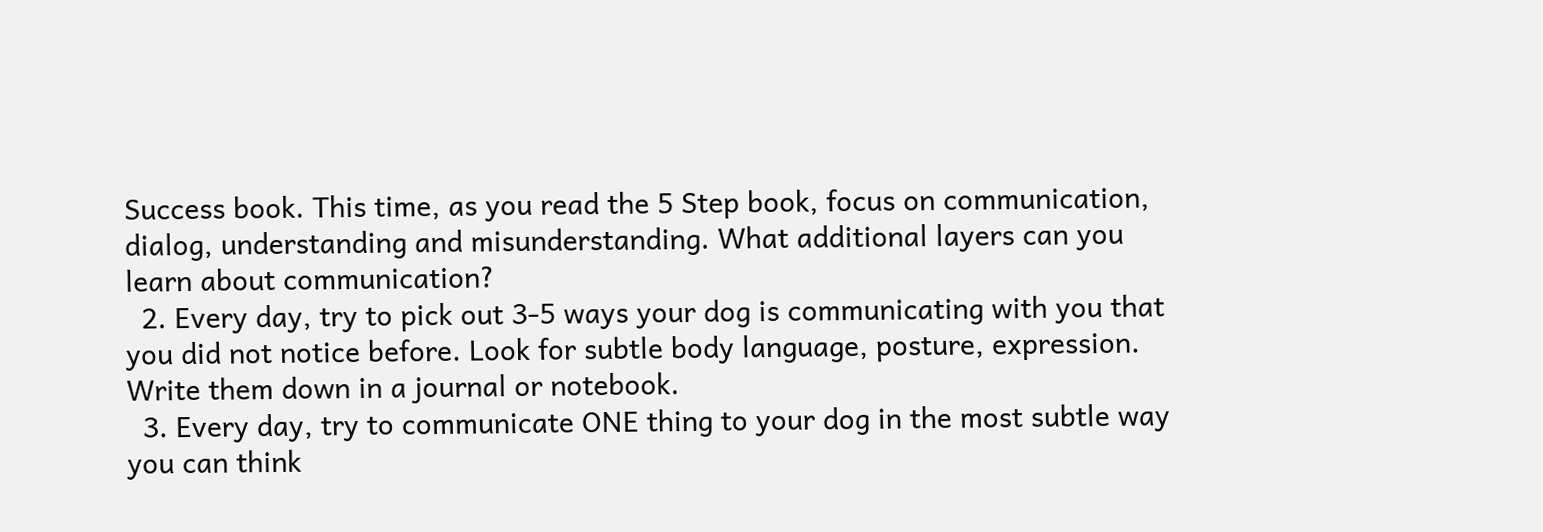Success book. This time, as you read the 5 Step book, focus on communication, dialog, understanding and misunderstanding. What additional layers can you learn about communication?
  2. Every day, try to pick out 3-5 ways your dog is communicating with you that you did not notice before. Look for subtle body language, posture, expression. Write them down in a journal or notebook.
  3. Every day, try to communicate ONE thing to your dog in the most subtle way you can think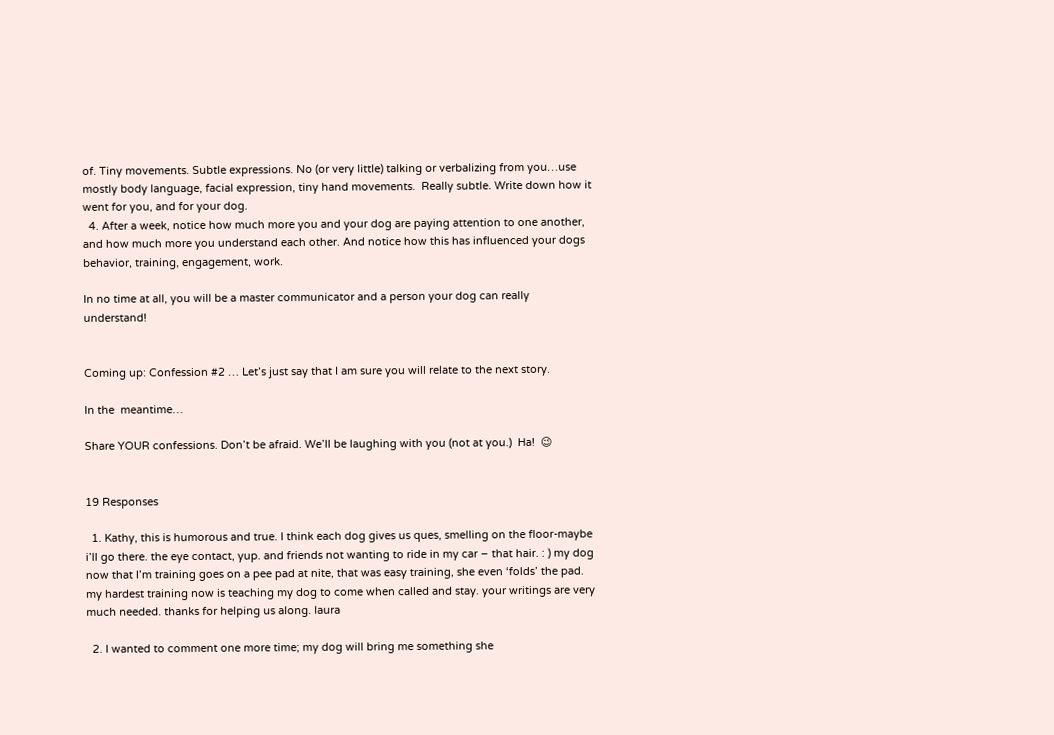of. Tiny movements. Subtle expressions. No (or very little) talking or verbalizing from you…use mostly body language, facial expression, tiny hand movements.  Really subtle. Write down how it went for you, and for your dog.
  4. After a week, notice how much more you and your dog are paying attention to one another, and how much more you understand each other. And notice how this has influenced your dogs behavior, training, engagement, work.

In no time at all, you will be a master communicator and a person your dog can really understand!


Coming up: Confession #2 … Let’s just say that I am sure you will relate to the next story.

In the  meantime…

Share YOUR confessions. Don’t be afraid. We’ll be laughing with you (not at you.)  Ha!  😉


19 Responses

  1. Kathy, this is humorous and true. I think each dog gives us ques, smelling on the floor-maybe i’ll go there. the eye contact, yup. and friends not wanting to ride in my car – that hair. : ) my dog now that I’m training goes on a pee pad at nite, that was easy training, she even ‘folds’ the pad. my hardest training now is teaching my dog to come when called and stay. your writings are very much needed. thanks for helping us along. laura

  2. I wanted to comment one more time; my dog will bring me something she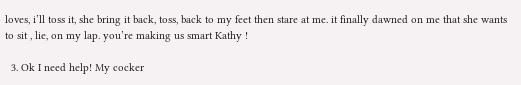loves, i’ll toss it, she bring it back, toss, back to my feet then stare at me. it finally dawned on me that she wants to sit , lie, on my lap. you’re making us smart Kathy !

  3. Ok I need help! My cocker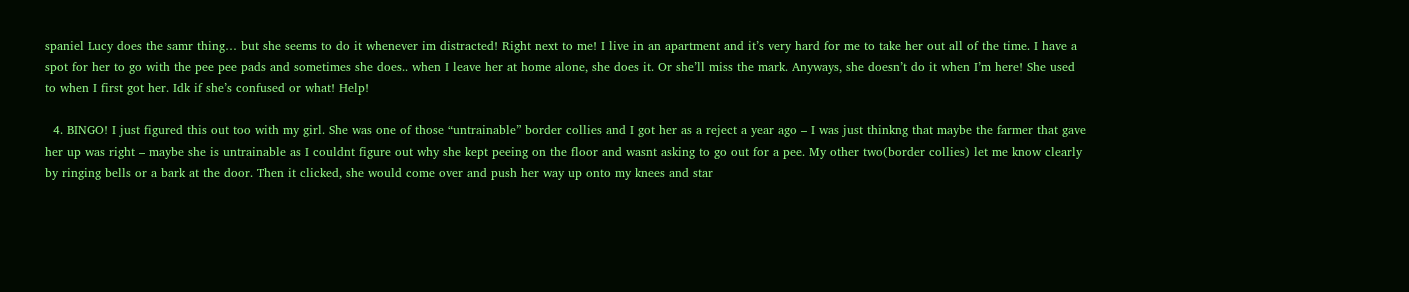spaniel Lucy does the samr thing… but she seems to do it whenever im distracted! Right next to me! I live in an apartment and it’s very hard for me to take her out all of the time. I have a spot for her to go with the pee pee pads and sometimes she does.. when I leave her at home alone, she does it. Or she’ll miss the mark. Anyways, she doesn’t do it when I’m here! She used to when I first got her. Idk if she’s confused or what! Help!

  4. BINGO! I just figured this out too with my girl. She was one of those “untrainable” border collies and I got her as a reject a year ago – I was just thinkng that maybe the farmer that gave her up was right – maybe she is untrainable as I couldnt figure out why she kept peeing on the floor and wasnt asking to go out for a pee. My other two(border collies) let me know clearly by ringing bells or a bark at the door. Then it clicked, she would come over and push her way up onto my knees and star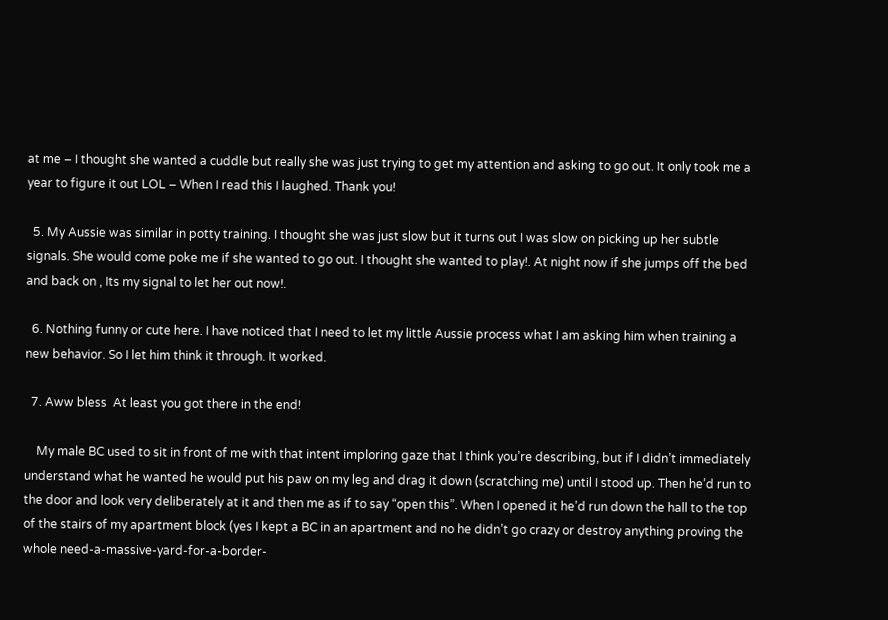at me – I thought she wanted a cuddle but really she was just trying to get my attention and asking to go out. It only took me a year to figure it out LOL – When I read this I laughed. Thank you!

  5. My Aussie was similar in potty training. I thought she was just slow but it turns out I was slow on picking up her subtle signals. She would come poke me if she wanted to go out. I thought she wanted to play!. At night now if she jumps off the bed and back on , Its my signal to let her out now!.

  6. Nothing funny or cute here. I have noticed that I need to let my little Aussie process what I am asking him when training a new behavior. So I let him think it through. It worked.

  7. Aww bless  At least you got there in the end!

    My male BC used to sit in front of me with that intent imploring gaze that I think you’re describing, but if I didn’t immediately understand what he wanted he would put his paw on my leg and drag it down (scratching me) until I stood up. Then he’d run to the door and look very deliberately at it and then me as if to say “open this”. When I opened it he’d run down the hall to the top of the stairs of my apartment block (yes I kept a BC in an apartment and no he didn’t go crazy or destroy anything proving the whole need-a-massive-yard-for-a-border-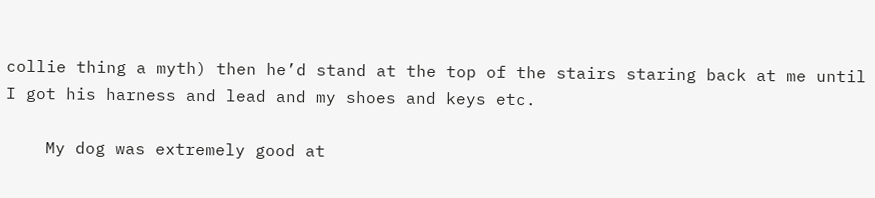collie thing a myth) then he’d stand at the top of the stairs staring back at me until I got his harness and lead and my shoes and keys etc.

    My dog was extremely good at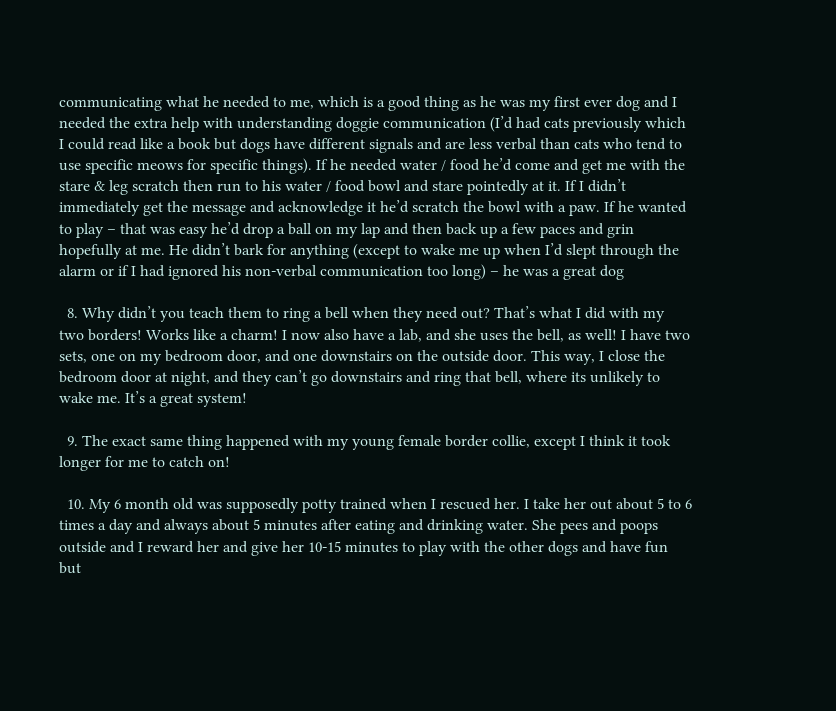communicating what he needed to me, which is a good thing as he was my first ever dog and I needed the extra help with understanding doggie communication (I’d had cats previously which I could read like a book but dogs have different signals and are less verbal than cats who tend to use specific meows for specific things). If he needed water / food he’d come and get me with the stare & leg scratch then run to his water / food bowl and stare pointedly at it. If I didn’t immediately get the message and acknowledge it he’d scratch the bowl with a paw. If he wanted to play – that was easy he’d drop a ball on my lap and then back up a few paces and grin hopefully at me. He didn’t bark for anything (except to wake me up when I’d slept through the alarm or if I had ignored his non-verbal communication too long) – he was a great dog

  8. Why didn’t you teach them to ring a bell when they need out? That’s what I did with my two borders! Works like a charm! I now also have a lab, and she uses the bell, as well! I have two sets, one on my bedroom door, and one downstairs on the outside door. This way, I close the bedroom door at night, and they can’t go downstairs and ring that bell, where its unlikely to wake me. It’s a great system!

  9. The exact same thing happened with my young female border collie, except I think it took longer for me to catch on!

  10. My 6 month old was supposedly potty trained when I rescued her. I take her out about 5 to 6 times a day and always about 5 minutes after eating and drinking water. She pees and poops outside and I reward her and give her 10-15 minutes to play with the other dogs and have fun but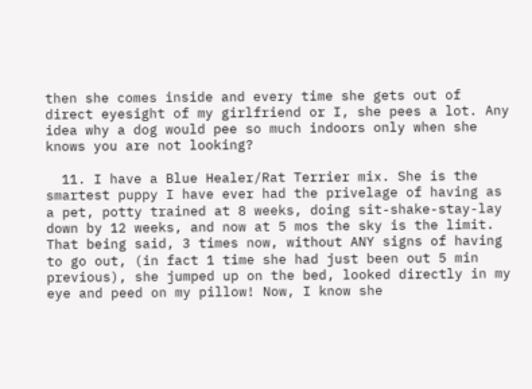then she comes inside and every time she gets out of direct eyesight of my girlfriend or I, she pees a lot. Any idea why a dog would pee so much indoors only when she knows you are not looking?

  11. I have a Blue Healer/Rat Terrier mix. She is the smartest puppy I have ever had the privelage of having as a pet, potty trained at 8 weeks, doing sit-shake-stay-lay down by 12 weeks, and now at 5 mos the sky is the limit. That being said, 3 times now, without ANY signs of having to go out, (in fact 1 time she had just been out 5 min previous), she jumped up on the bed, looked directly in my eye and peed on my pillow! Now, I know she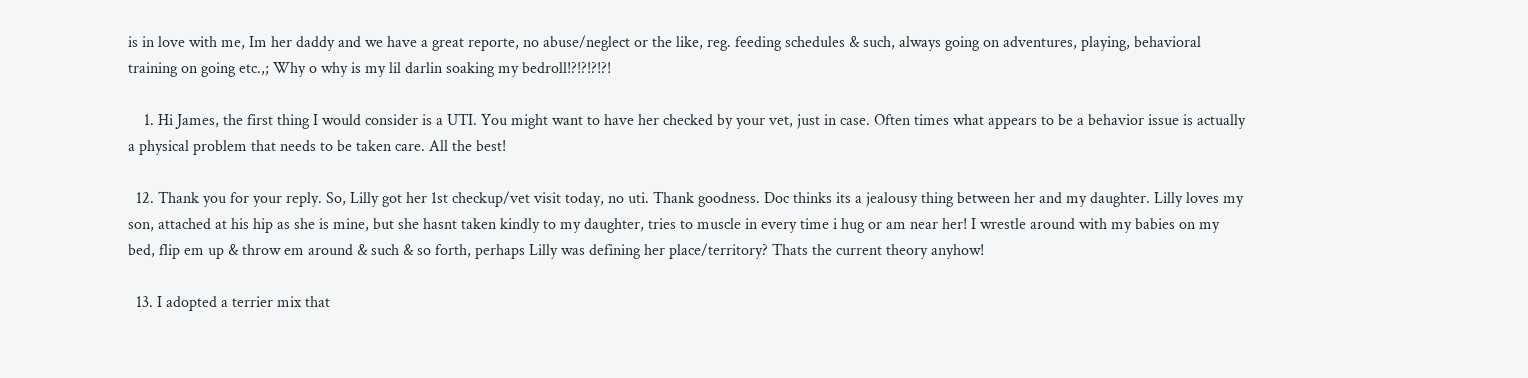is in love with me, Im her daddy and we have a great reporte, no abuse/neglect or the like, reg. feeding schedules & such, always going on adventures, playing, behavioral training on going etc.,; Why o why is my lil darlin soaking my bedroll!?!?!?!?!

    1. Hi James, the first thing I would consider is a UTI. You might want to have her checked by your vet, just in case. Often times what appears to be a behavior issue is actually a physical problem that needs to be taken care. All the best!

  12. Thank you for your reply. So, Lilly got her 1st checkup/vet visit today, no uti. Thank goodness. Doc thinks its a jealousy thing between her and my daughter. Lilly loves my son, attached at his hip as she is mine, but she hasnt taken kindly to my daughter, tries to muscle in every time i hug or am near her! I wrestle around with my babies on my bed, flip em up & throw em around & such & so forth, perhaps Lilly was defining her place/territory? Thats the current theory anyhow!

  13. I adopted a terrier mix that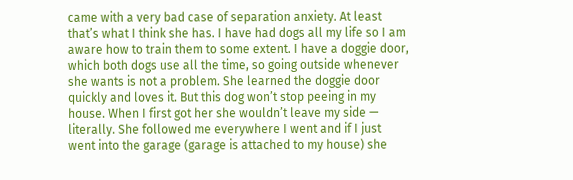came with a very bad case of separation anxiety. At least that’s what I think she has. I have had dogs all my life so I am aware how to train them to some extent. I have a doggie door, which both dogs use all the time, so going outside whenever she wants is not a problem. She learned the doggie door quickly and loves it. But this dog won’t stop peeing in my house. When I first got her she wouldn’t leave my side — literally. She followed me everywhere I went and if I just went into the garage (garage is attached to my house) she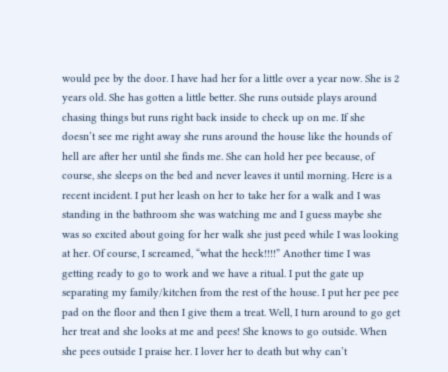would pee by the door. I have had her for a little over a year now. She is 2 years old. She has gotten a little better. She runs outside plays around chasing things but runs right back inside to check up on me. If she doesn’t see me right away she runs around the house like the hounds of hell are after her until she finds me. She can hold her pee because, of course, she sleeps on the bed and never leaves it until morning. Here is a recent incident. I put her leash on her to take her for a walk and I was standing in the bathroom she was watching me and I guess maybe she was so excited about going for her walk she just peed while I was looking at her. Of course, I screamed, “what the heck!!!!” Another time I was getting ready to go to work and we have a ritual. I put the gate up separating my family/kitchen from the rest of the house. I put her pee pee pad on the floor and then I give them a treat. Well, I turn around to go get her treat and she looks at me and pees! She knows to go outside. When she pees outside I praise her. I lover her to death but why can’t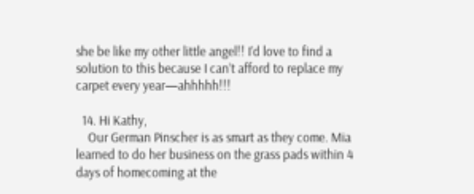she be like my other little angel!! I’d love to find a solution to this because I can’t afford to replace my carpet every year—ahhhhh!!!

  14. Hi Kathy,
    Our German Pinscher is as smart as they come. Mia learned to do her business on the grass pads within 4 days of homecoming at the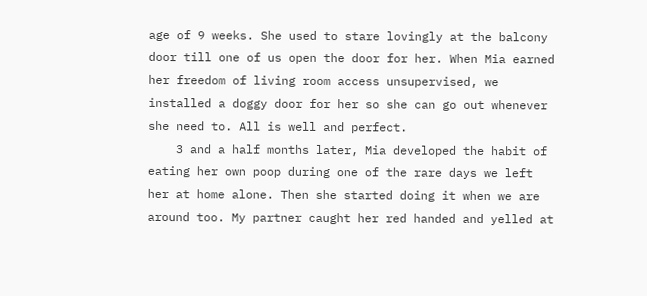age of 9 weeks. She used to stare lovingly at the balcony door till one of us open the door for her. When Mia earned her freedom of living room access unsupervised, we installed a doggy door for her so she can go out whenever she need to. All is well and perfect.
    3 and a half months later, Mia developed the habit of eating her own poop during one of the rare days we left her at home alone. Then she started doing it when we are around too. My partner caught her red handed and yelled at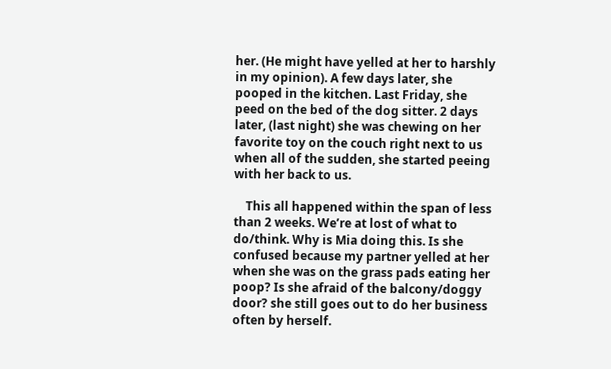her. (He might have yelled at her to harshly in my opinion). A few days later, she pooped in the kitchen. Last Friday, she peed on the bed of the dog sitter. 2 days later, (last night) she was chewing on her favorite toy on the couch right next to us when all of the sudden, she started peeing with her back to us.

    This all happened within the span of less than 2 weeks. We’re at lost of what to do/think. Why is Mia doing this. Is she confused because my partner yelled at her when she was on the grass pads eating her poop? Is she afraid of the balcony/doggy door? she still goes out to do her business often by herself.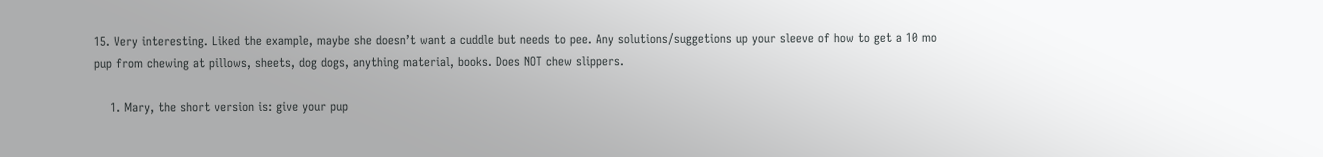15. Very interesting. Liked the example, maybe she doesn’t want a cuddle but needs to pee. Any solutions/suggetions up your sleeve of how to get a 10 mo pup from chewing at pillows, sheets, dog dogs, anything material, books. Does NOT chew slippers.

    1. Mary, the short version is: give your pup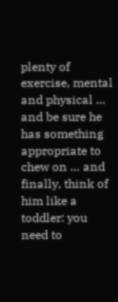plenty of exercise, mental and physical … and be sure he has something appropriate to chew on … and finally, think of him like a toddler: you need to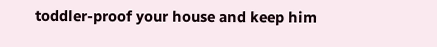toddler-proof your house and keep him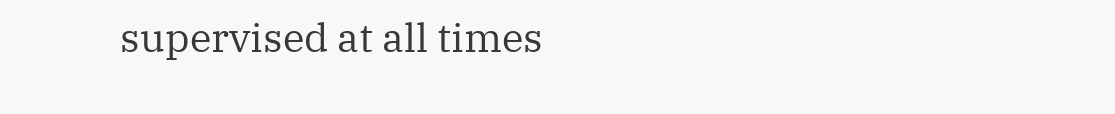supervised at all times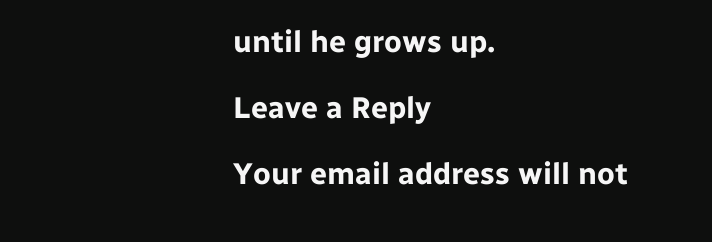until he grows up.

Leave a Reply

Your email address will not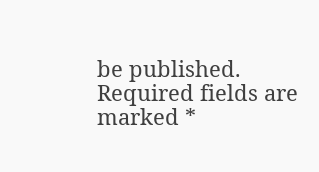be published. Required fields are marked *